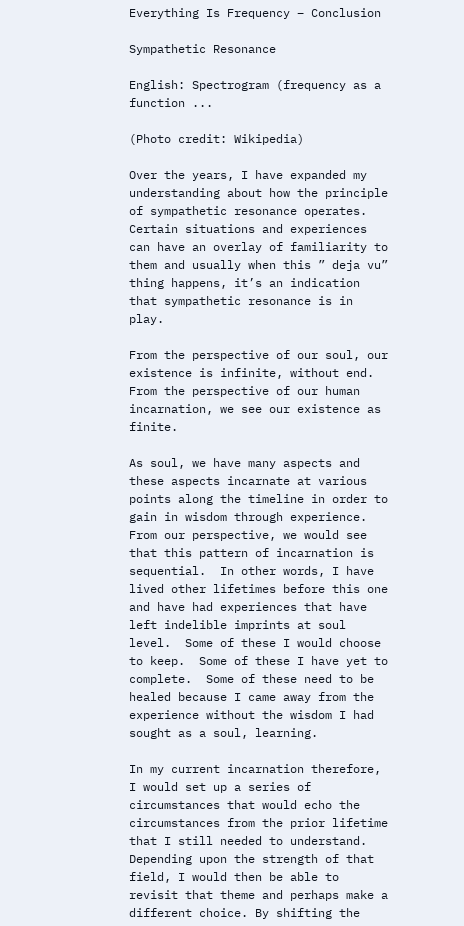Everything Is Frequency – Conclusion

Sympathetic Resonance

English: Spectrogram (frequency as a function ...

(Photo credit: Wikipedia)

Over the years, I have expanded my understanding about how the principle of sympathetic resonance operates. Certain situations and experiences can have an overlay of familiarity to them and usually when this ” deja vu” thing happens, it’s an indication that sympathetic resonance is in play.

From the perspective of our soul, our existence is infinite, without end.  From the perspective of our human incarnation, we see our existence as finite.

As soul, we have many aspects and these aspects incarnate at various points along the timeline in order to gain in wisdom through experience. From our perspective, we would see that this pattern of incarnation is sequential.  In other words, I have lived other lifetimes before this one and have had experiences that have left indelible imprints at soul level.  Some of these I would choose to keep.  Some of these I have yet to complete.  Some of these need to be healed because I came away from the experience without the wisdom I had sought as a soul, learning.

In my current incarnation therefore, I would set up a series of circumstances that would echo the circumstances from the prior lifetime that I still needed to understand.  Depending upon the strength of that field, I would then be able to revisit that theme and perhaps make a different choice. By shifting the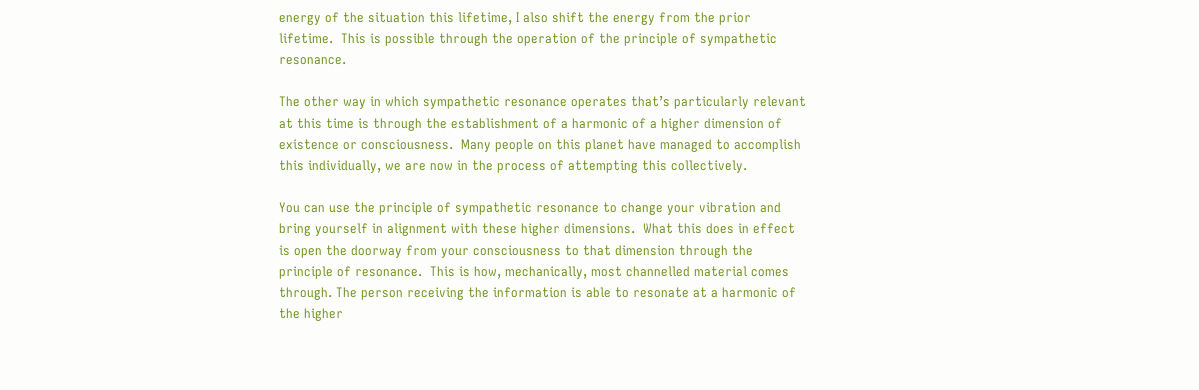energy of the situation this lifetime, I also shift the energy from the prior lifetime.  This is possible through the operation of the principle of sympathetic resonance.

The other way in which sympathetic resonance operates that’s particularly relevant at this time is through the establishment of a harmonic of a higher dimension of existence or consciousness.  Many people on this planet have managed to accomplish this individually, we are now in the process of attempting this collectively.

You can use the principle of sympathetic resonance to change your vibration and bring yourself in alignment with these higher dimensions.  What this does in effect is open the doorway from your consciousness to that dimension through the principle of resonance.  This is how, mechanically, most channelled material comes through. The person receiving the information is able to resonate at a harmonic of the higher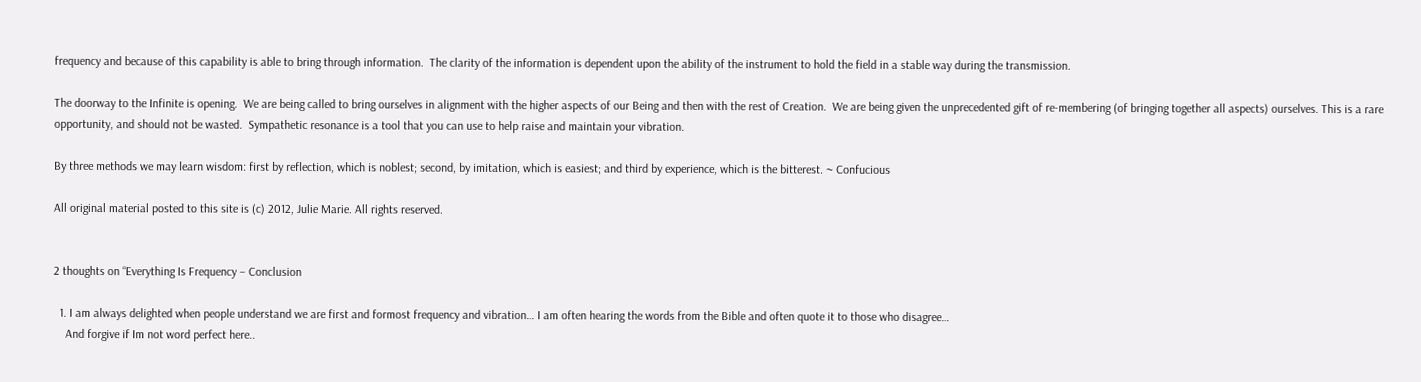frequency and because of this capability is able to bring through information.  The clarity of the information is dependent upon the ability of the instrument to hold the field in a stable way during the transmission.

The doorway to the Infinite is opening.  We are being called to bring ourselves in alignment with the higher aspects of our Being and then with the rest of Creation.  We are being given the unprecedented gift of re-membering (of bringing together all aspects) ourselves. This is a rare opportunity, and should not be wasted.  Sympathetic resonance is a tool that you can use to help raise and maintain your vibration.

By three methods we may learn wisdom: first by reflection, which is noblest; second, by imitation, which is easiest; and third by experience, which is the bitterest. ~ Confucious

All original material posted to this site is (c) 2012, Julie Marie. All rights reserved.


2 thoughts on “Everything Is Frequency – Conclusion

  1. I am always delighted when people understand we are first and formost frequency and vibration… I am often hearing the words from the Bible and often quote it to those who disagree…
    And forgive if Im not word perfect here..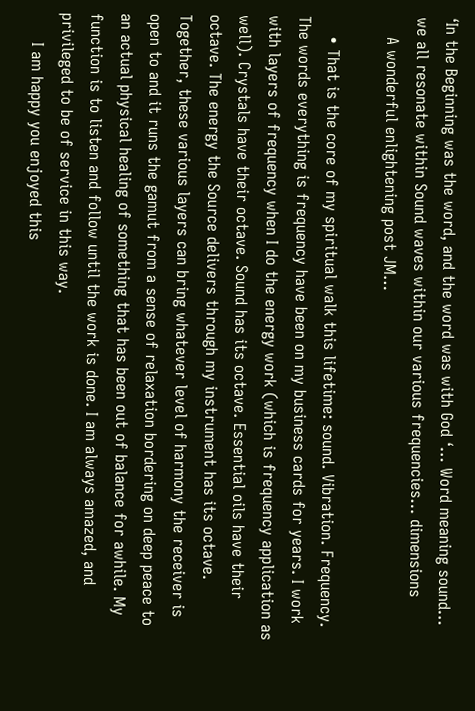‘In the Beginning was the word, and the word was with God ‘… Word meaning sound… we all resonate within Sound waves within our various frequencies… dimensions
    A wonderful enlightening post JM…

    • That is the core of my spiritual walk this lifetime: sound. Vibration. Frequency. The words everything is frequency have been on my business cards for years. I work with layers of frequency when I do the energy work (which is frequency application as well). Crystals have their octave. Sound has its octave. Essential oils have their octave. The energy the Source delivers through my instrument has its octave. Together, these various layers can bring whatever level of harmony the receiver is open to and it runs the gamut from a sense of relaxation bordering on deep peace to an actual physical healing of something that has been out of balance for awhile. My function is to listen and follow until the work is done. I am always amazed, and privileged to be of service in this way.
      I am happy you enjoyed this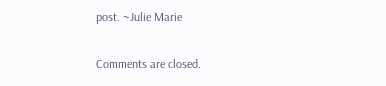post. ~Julie Marie

Comments are closed.